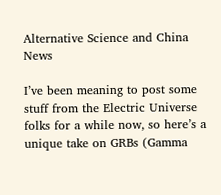Alternative Science and China News

I’ve been meaning to post some stuff from the Electric Universe folks for a while now, so here’s a unique take on GRBs (Gamma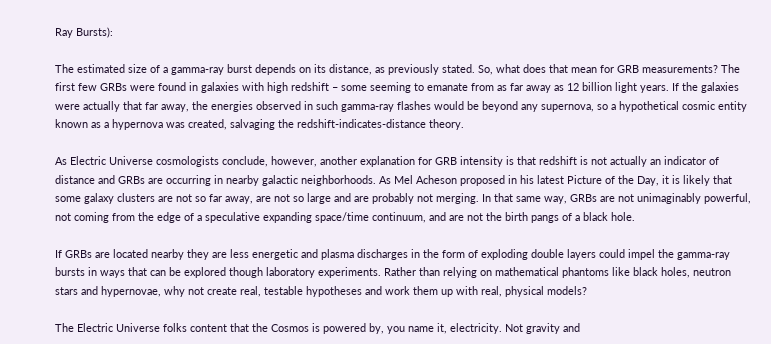Ray Bursts):

The estimated size of a gamma-ray burst depends on its distance, as previously stated. So, what does that mean for GRB measurements? The first few GRBs were found in galaxies with high redshift – some seeming to emanate from as far away as 12 billion light years. If the galaxies were actually that far away, the energies observed in such gamma-ray flashes would be beyond any supernova, so a hypothetical cosmic entity known as a hypernova was created, salvaging the redshift-indicates-distance theory.

As Electric Universe cosmologists conclude, however, another explanation for GRB intensity is that redshift is not actually an indicator of distance and GRBs are occurring in nearby galactic neighborhoods. As Mel Acheson proposed in his latest Picture of the Day, it is likely that some galaxy clusters are not so far away, are not so large and are probably not merging. In that same way, GRBs are not unimaginably powerful, not coming from the edge of a speculative expanding space/time continuum, and are not the birth pangs of a black hole.

If GRBs are located nearby they are less energetic and plasma discharges in the form of exploding double layers could impel the gamma-ray bursts in ways that can be explored though laboratory experiments. Rather than relying on mathematical phantoms like black holes, neutron stars and hypernovae, why not create real, testable hypotheses and work them up with real, physical models?

The Electric Universe folks content that the Cosmos is powered by, you name it, electricity. Not gravity and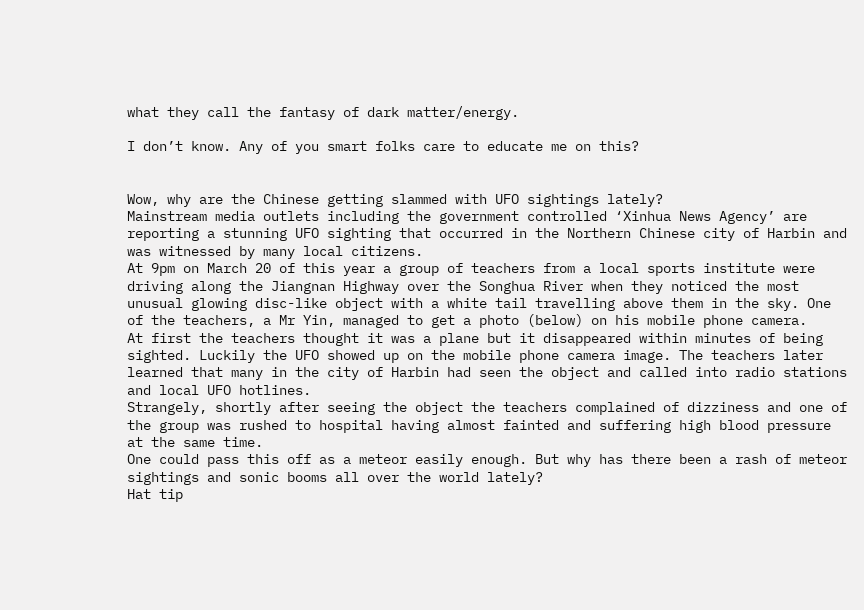what they call the fantasy of dark matter/energy.

I don’t know. Any of you smart folks care to educate me on this?


Wow, why are the Chinese getting slammed with UFO sightings lately?
Mainstream media outlets including the government controlled ‘Xinhua News Agency’ are reporting a stunning UFO sighting that occurred in the Northern Chinese city of Harbin and was witnessed by many local citizens.
At 9pm on March 20 of this year a group of teachers from a local sports institute were driving along the Jiangnan Highway over the Songhua River when they noticed the most unusual glowing disc-like object with a white tail travelling above them in the sky. One of the teachers, a Mr Yin, managed to get a photo (below) on his mobile phone camera.
At first the teachers thought it was a plane but it disappeared within minutes of being sighted. Luckily the UFO showed up on the mobile phone camera image. The teachers later learned that many in the city of Harbin had seen the object and called into radio stations and local UFO hotlines.
Strangely, shortly after seeing the object the teachers complained of dizziness and one of the group was rushed to hospital having almost fainted and suffering high blood pressure at the same time.
One could pass this off as a meteor easily enough. But why has there been a rash of meteor sightings and sonic booms all over the world lately?
Hat tip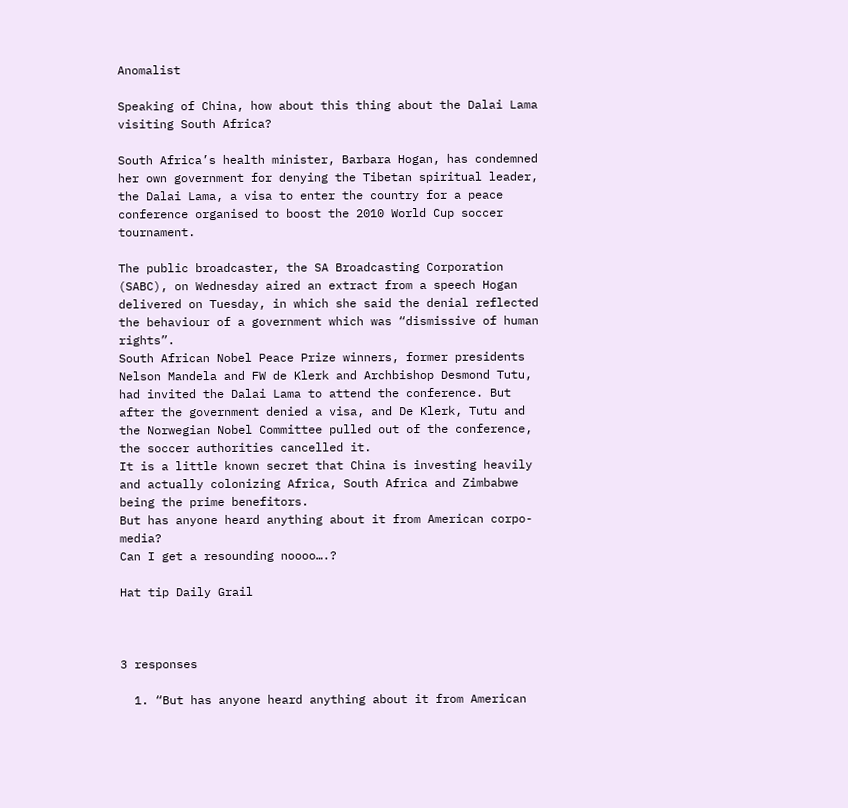Anomalist

Speaking of China, how about this thing about the Dalai Lama visiting South Africa?

South Africa’s health minister, Barbara Hogan, has condemned her own government for denying the Tibetan spiritual leader, the Dalai Lama, a visa to enter the country for a peace conference organised to boost the 2010 World Cup soccer tournament.

The public broadcaster, the SA Broadcasting Corporation (SABC), on Wednesday aired an extract from a speech Hogan delivered on Tuesday, in which she said the denial reflected the behaviour of a government which was “dismissive of human rights”.
South African Nobel Peace Prize winners, former presidents Nelson Mandela and FW de Klerk and Archbishop Desmond Tutu, had invited the Dalai Lama to attend the conference. But after the government denied a visa, and De Klerk, Tutu and the Norwegian Nobel Committee pulled out of the conference, the soccer authorities cancelled it.
It is a little known secret that China is investing heavily and actually colonizing Africa, South Africa and Zimbabwe being the prime benefitors.
But has anyone heard anything about it from American corpo-media?
Can I get a resounding noooo….?

Hat tip Daily Grail



3 responses

  1. “But has anyone heard anything about it from American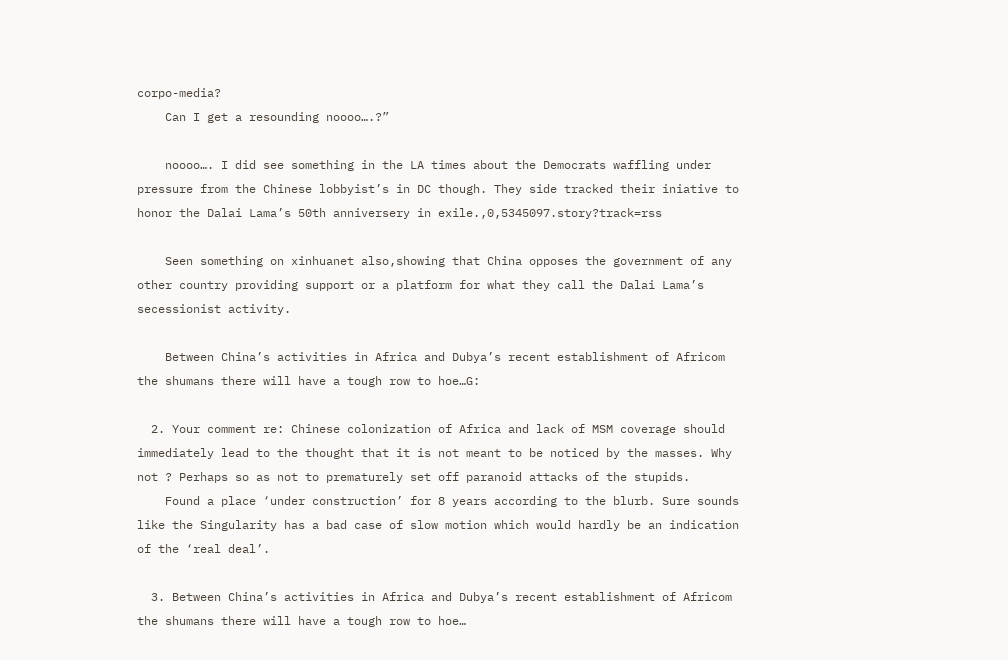corpo-media?
    Can I get a resounding noooo….?”

    noooo…. I did see something in the LA times about the Democrats waffling under pressure from the Chinese lobbyist’s in DC though. They side tracked their iniative to honor the Dalai Lama’s 50th anniversery in exile.,0,5345097.story?track=rss

    Seen something on xinhuanet also,showing that China opposes the government of any other country providing support or a platform for what they call the Dalai Lama’s secessionist activity.

    Between China’s activities in Africa and Dubya’s recent establishment of Africom the shumans there will have a tough row to hoe…G:

  2. Your comment re: Chinese colonization of Africa and lack of MSM coverage should immediately lead to the thought that it is not meant to be noticed by the masses. Why not ? Perhaps so as not to prematurely set off paranoid attacks of the stupids.
    Found a place ‘under construction’ for 8 years according to the blurb. Sure sounds like the Singularity has a bad case of slow motion which would hardly be an indication of the ‘real deal’.

  3. Between China’s activities in Africa and Dubya’s recent establishment of Africom the shumans there will have a tough row to hoe…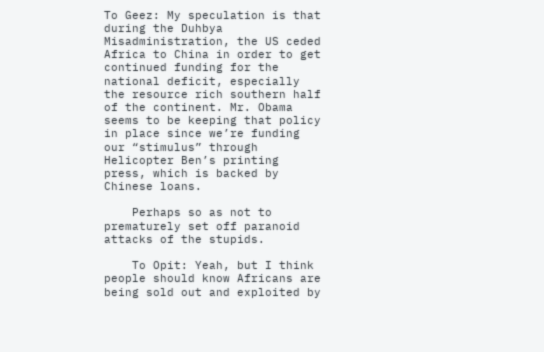To Geez: My speculation is that during the Duhbya Misadministration, the US ceded Africa to China in order to get continued funding for the national deficit, especially the resource rich southern half of the continent. Mr. Obama seems to be keeping that policy in place since we’re funding our “stimulus” through Helicopter Ben’s printing press, which is backed by Chinese loans.

    Perhaps so as not to prematurely set off paranoid attacks of the stupids.

    To Opit: Yeah, but I think people should know Africans are being sold out and exploited by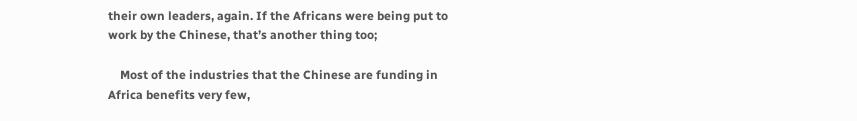their own leaders, again. If the Africans were being put to work by the Chinese, that’s another thing too;

    Most of the industries that the Chinese are funding in Africa benefits very few,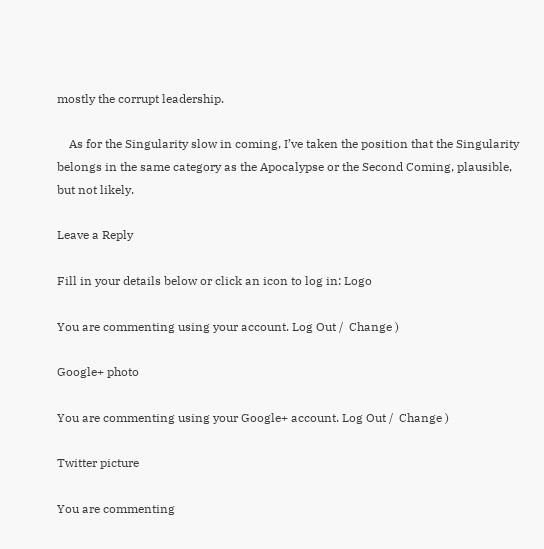mostly the corrupt leadership.

    As for the Singularity slow in coming, I’ve taken the position that the Singularity belongs in the same category as the Apocalypse or the Second Coming, plausible, but not likely.

Leave a Reply

Fill in your details below or click an icon to log in: Logo

You are commenting using your account. Log Out /  Change )

Google+ photo

You are commenting using your Google+ account. Log Out /  Change )

Twitter picture

You are commenting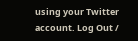using your Twitter account. Log Out /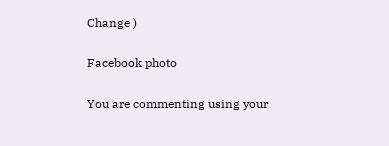Change )

Facebook photo

You are commenting using your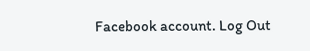Facebook account. Log Out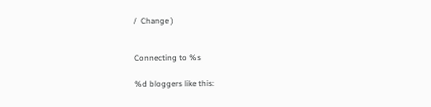/  Change )


Connecting to %s

%d bloggers like this: